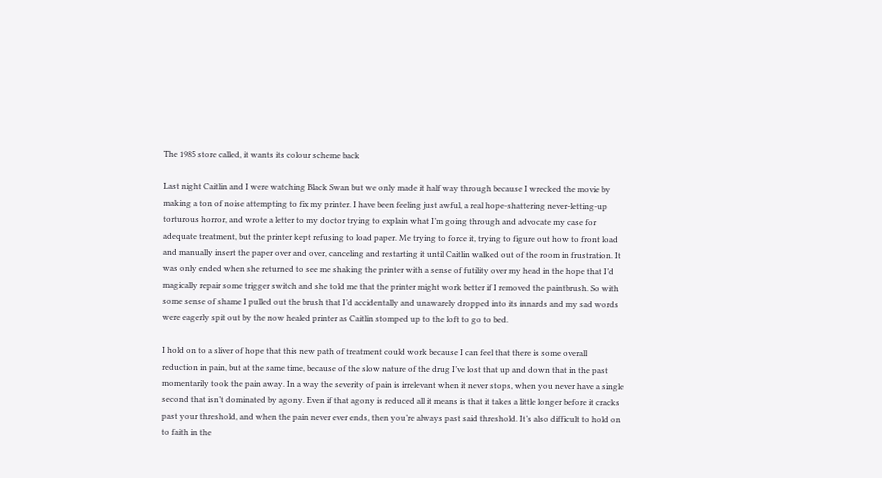The 1985 store called, it wants its colour scheme back

Last night Caitlin and I were watching Black Swan but we only made it half way through because I wrecked the movie by making a ton of noise attempting to fix my printer. I have been feeling just awful, a real hope-shattering never-letting-up torturous horror, and wrote a letter to my doctor trying to explain what I’m going through and advocate my case for adequate treatment, but the printer kept refusing to load paper. Me trying to force it, trying to figure out how to front load and manually insert the paper over and over, canceling and restarting it until Caitlin walked out of the room in frustration. It was only ended when she returned to see me shaking the printer with a sense of futility over my head in the hope that I’d magically repair some trigger switch and she told me that the printer might work better if I removed the paintbrush. So with some sense of shame I pulled out the brush that I’d accidentally and unawarely dropped into its innards and my sad words were eagerly spit out by the now healed printer as Caitlin stomped up to the loft to go to bed.

I hold on to a sliver of hope that this new path of treatment could work because I can feel that there is some overall reduction in pain, but at the same time, because of the slow nature of the drug I’ve lost that up and down that in the past momentarily took the pain away. In a way the severity of pain is irrelevant when it never stops, when you never have a single second that isn’t dominated by agony. Even if that agony is reduced all it means is that it takes a little longer before it cracks past your threshold, and when the pain never ever ends, then you’re always past said threshold. It’s also difficult to hold on to faith in the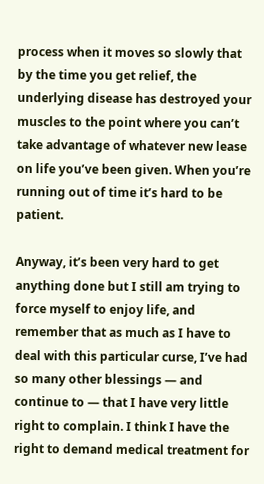process when it moves so slowly that by the time you get relief, the underlying disease has destroyed your muscles to the point where you can’t take advantage of whatever new lease on life you’ve been given. When you’re running out of time it’s hard to be patient.

Anyway, it’s been very hard to get anything done but I still am trying to force myself to enjoy life, and remember that as much as I have to deal with this particular curse, I’ve had so many other blessings — and continue to — that I have very little right to complain. I think I have the right to demand medical treatment for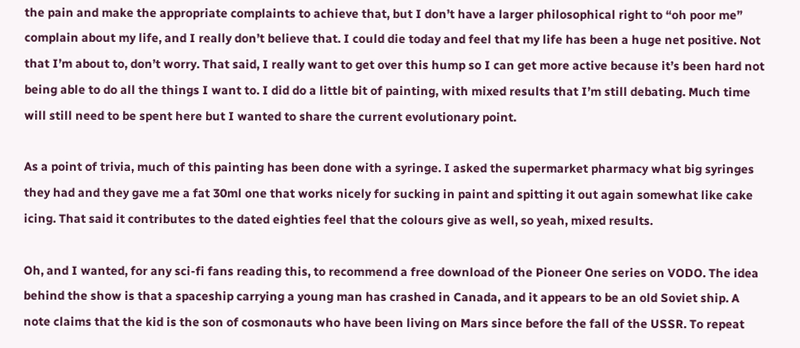the pain and make the appropriate complaints to achieve that, but I don’t have a larger philosophical right to “oh poor me” complain about my life, and I really don’t believe that. I could die today and feel that my life has been a huge net positive. Not that I’m about to, don’t worry. That said, I really want to get over this hump so I can get more active because it’s been hard not being able to do all the things I want to. I did do a little bit of painting, with mixed results that I’m still debating. Much time will still need to be spent here but I wanted to share the current evolutionary point.

As a point of trivia, much of this painting has been done with a syringe. I asked the supermarket pharmacy what big syringes they had and they gave me a fat 30ml one that works nicely for sucking in paint and spitting it out again somewhat like cake icing. That said it contributes to the dated eighties feel that the colours give as well, so yeah, mixed results.

Oh, and I wanted, for any sci-fi fans reading this, to recommend a free download of the Pioneer One series on VODO. The idea behind the show is that a spaceship carrying a young man has crashed in Canada, and it appears to be an old Soviet ship. A note claims that the kid is the son of cosmonauts who have been living on Mars since before the fall of the USSR. To repeat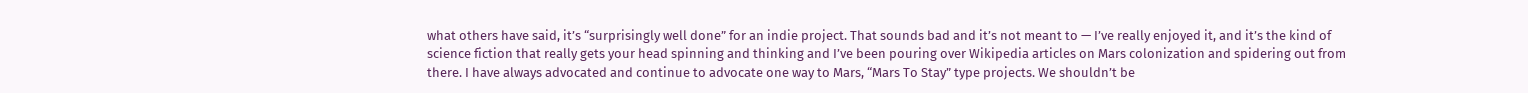what others have said, it’s “surprisingly well done” for an indie project. That sounds bad and it’s not meant to — I’ve really enjoyed it, and it’s the kind of science fiction that really gets your head spinning and thinking and I’ve been pouring over Wikipedia articles on Mars colonization and spidering out from there. I have always advocated and continue to advocate one way to Mars, “Mars To Stay” type projects. We shouldn’t be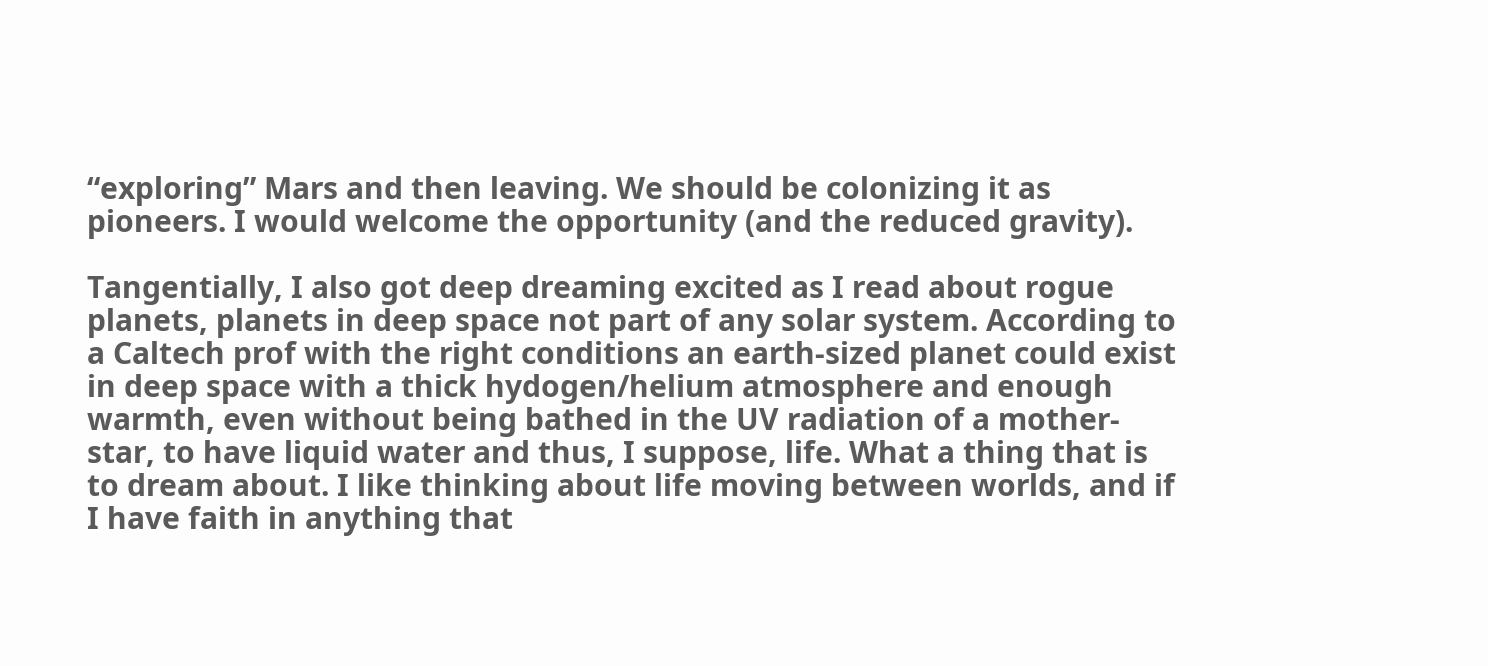“exploring” Mars and then leaving. We should be colonizing it as pioneers. I would welcome the opportunity (and the reduced gravity).

Tangentially, I also got deep dreaming excited as I read about rogue planets, planets in deep space not part of any solar system. According to a Caltech prof with the right conditions an earth-sized planet could exist in deep space with a thick hydogen/helium atmosphere and enough warmth, even without being bathed in the UV radiation of a mother-star, to have liquid water and thus, I suppose, life. What a thing that is to dream about. I like thinking about life moving between worlds, and if I have faith in anything that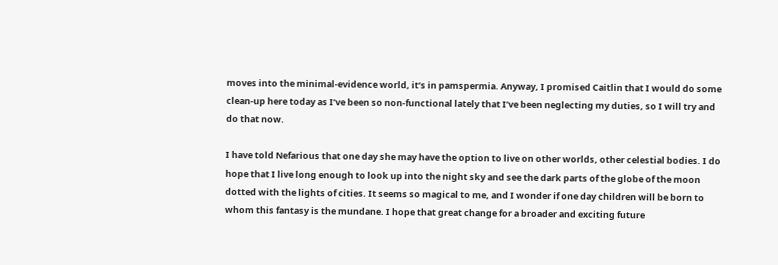moves into the minimal-evidence world, it’s in pamspermia. Anyway, I promised Caitlin that I would do some clean-up here today as I’ve been so non-functional lately that I’ve been neglecting my duties, so I will try and do that now.

I have told Nefarious that one day she may have the option to live on other worlds, other celestial bodies. I do hope that I live long enough to look up into the night sky and see the dark parts of the globe of the moon dotted with the lights of cities. It seems so magical to me, and I wonder if one day children will be born to whom this fantasy is the mundane. I hope that great change for a broader and exciting future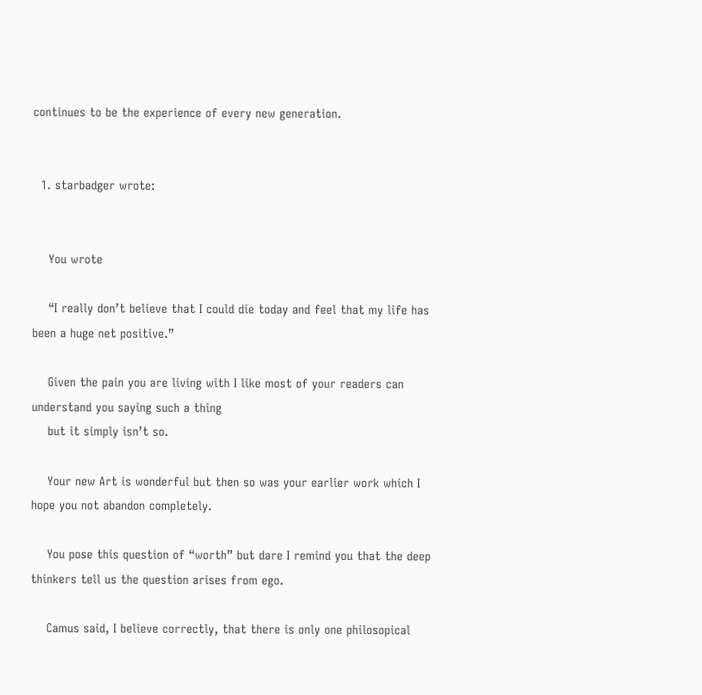continues to be the experience of every new generation.


  1. starbadger wrote:


    You wrote

    “I really don’t believe that I could die today and feel that my life has been a huge net positive.”

    Given the pain you are living with I like most of your readers can understand you saying such a thing
    but it simply isn’t so.

    Your new Art is wonderful but then so was your earlier work which I hope you not abandon completely.

    You pose this question of “worth” but dare I remind you that the deep thinkers tell us the question arises from ego.

    Camus said, I believe correctly, that there is only one philosopical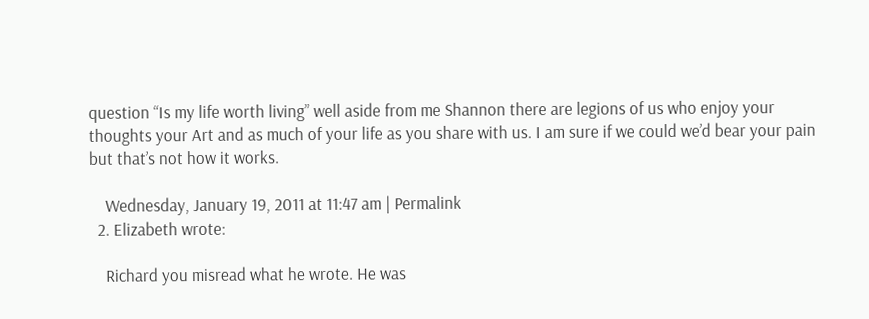question “Is my life worth living” well aside from me Shannon there are legions of us who enjoy your thoughts your Art and as much of your life as you share with us. I am sure if we could we’d bear your pain but that’s not how it works.

    Wednesday, January 19, 2011 at 11:47 am | Permalink
  2. Elizabeth wrote:

    Richard you misread what he wrote. He was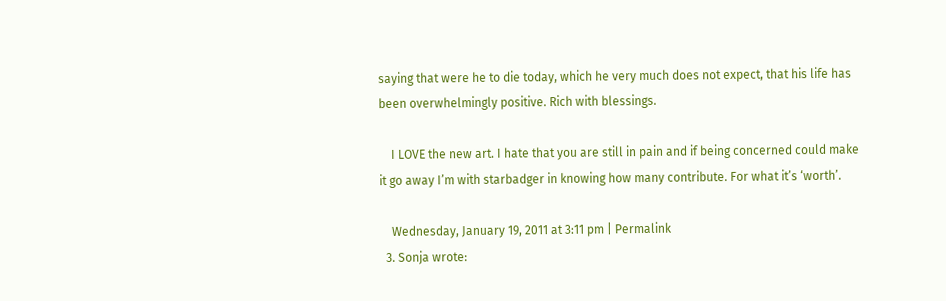saying that were he to die today, which he very much does not expect, that his life has been overwhelmingly positive. Rich with blessings.

    I LOVE the new art. I hate that you are still in pain and if being concerned could make it go away I’m with starbadger in knowing how many contribute. For what it’s ‘worth’.

    Wednesday, January 19, 2011 at 3:11 pm | Permalink
  3. Sonja wrote: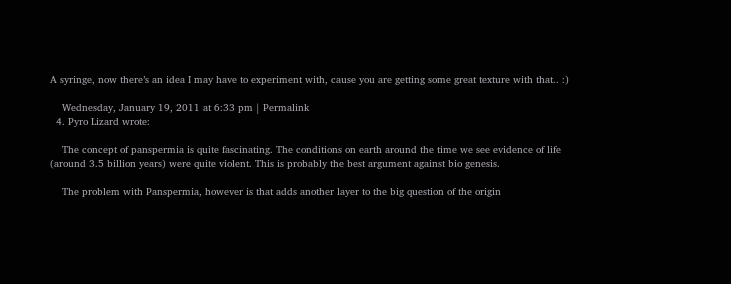A syringe, now there’s an idea I may have to experiment with, cause you are getting some great texture with that.. :)

    Wednesday, January 19, 2011 at 6:33 pm | Permalink
  4. Pyro Lizard wrote:

    The concept of panspermia is quite fascinating. The conditions on earth around the time we see evidence of life (around 3.5 billion years) were quite violent. This is probably the best argument against bio genesis.

    The problem with Panspermia, however is that adds another layer to the big question of the origin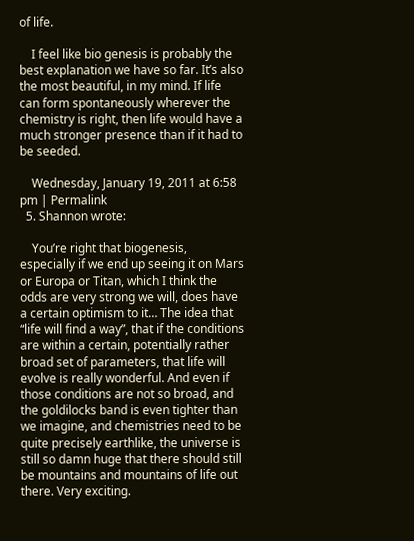of life.

    I feel like bio genesis is probably the best explanation we have so far. It’s also the most beautiful, in my mind. If life can form spontaneously wherever the chemistry is right, then life would have a much stronger presence than if it had to be seeded.

    Wednesday, January 19, 2011 at 6:58 pm | Permalink
  5. Shannon wrote:

    You’re right that biogenesis, especially if we end up seeing it on Mars or Europa or Titan, which I think the odds are very strong we will, does have a certain optimism to it… The idea that “life will find a way”, that if the conditions are within a certain, potentially rather broad set of parameters, that life will evolve is really wonderful. And even if those conditions are not so broad, and the goldilocks band is even tighter than we imagine, and chemistries need to be quite precisely earthlike, the universe is still so damn huge that there should still be mountains and mountains of life out there. Very exciting.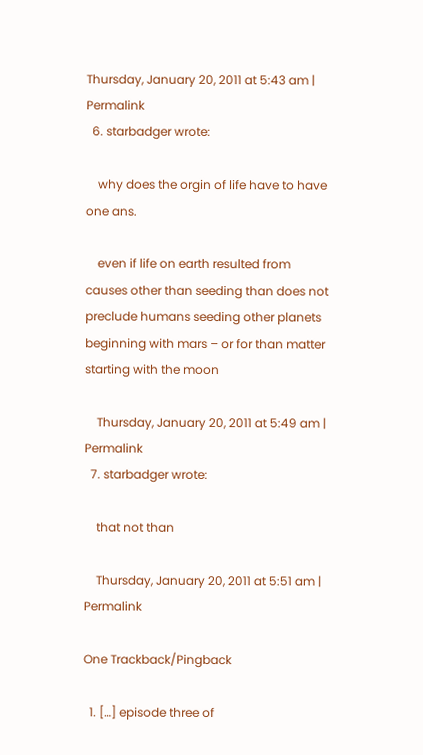Thursday, January 20, 2011 at 5:43 am | Permalink
  6. starbadger wrote:

    why does the orgin of life have to have one ans.

    even if life on earth resulted from causes other than seeding than does not preclude humans seeding other planets beginning with mars – or for than matter starting with the moon

    Thursday, January 20, 2011 at 5:49 am | Permalink
  7. starbadger wrote:

    that not than

    Thursday, January 20, 2011 at 5:51 am | Permalink

One Trackback/Pingback

  1. […] episode three of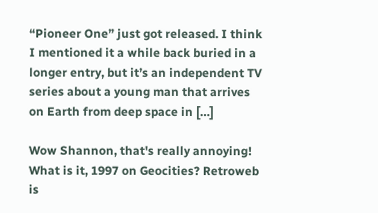“Pioneer One” just got released. I think I mentioned it a while back buried in a longer entry, but it’s an independent TV series about a young man that arrives on Earth from deep space in […]

Wow Shannon, that's really annoying! What is it, 1997 on Geocities? Retroweb is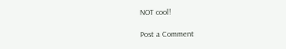NOT cool!

Post a Comment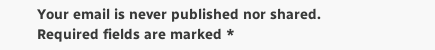Your email is never published nor shared. Required fields are marked *